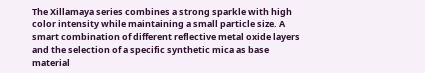The Xillamaya series combines a strong sparkle with high color intensity while maintaining a small particle size. A smart combination of different reflective metal oxide layers and the selection of a specific synthetic mica as base material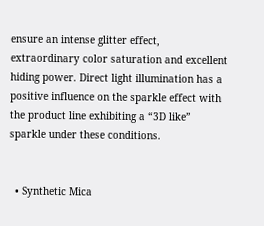ensure an intense glitter effect, extraordinary color saturation and excellent hiding power. Direct light illumination has a positive influence on the sparkle effect with the product line exhibiting a “3D like” sparkle under these conditions.


  • Synthetic Mica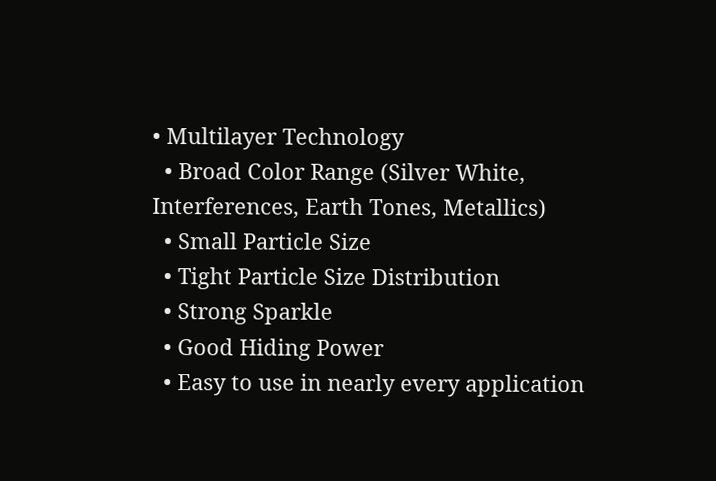• Multilayer Technology
  • Broad Color Range (Silver White, Interferences, Earth Tones, Metallics)
  • Small Particle Size
  • Tight Particle Size Distribution
  • Strong Sparkle
  • Good Hiding Power
  • Easy to use in nearly every application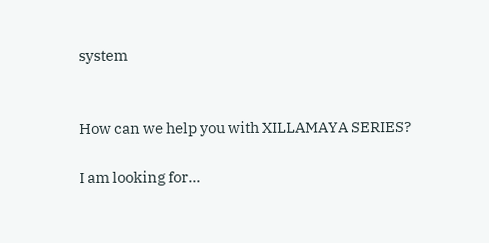system


How can we help you with XILLAMAYA SERIES?

I am looking for...